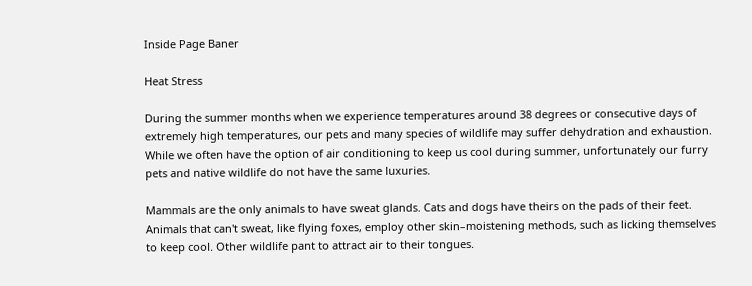Inside Page Baner

Heat Stress

During the summer months when we experience temperatures around 38 degrees or consecutive days of extremely high temperatures, our pets and many species of wildlife may suffer dehydration and exhaustion. While we often have the option of air conditioning to keep us cool during summer, unfortunately our furry pets and native wildlife do not have the same luxuries.

Mammals are the only animals to have sweat glands. Cats and dogs have theirs on the pads of their feet.  Animals that can't sweat, like flying foxes, employ other skin–moistening methods, such as licking themselves to keep cool. Other wildlife pant to attract air to their tongues.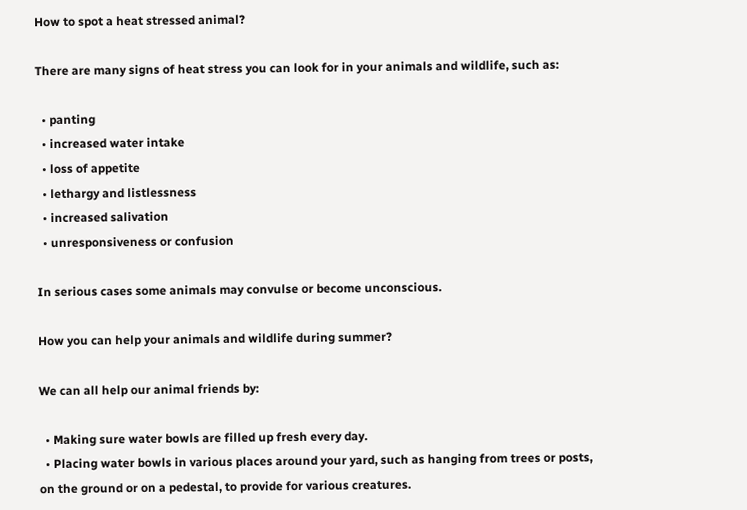How to spot a heat stressed animal?

There are many signs of heat stress you can look for in your animals and wildlife, such as:

  • panting
  • increased water intake
  • loss of appetite
  • lethargy and listlessness
  • increased salivation
  • unresponsiveness or confusion

In serious cases some animals may convulse or become unconscious.

How you can help your animals and wildlife during summer?

We can all help our animal friends by:

  • Making sure water bowls are filled up fresh every day.
  • Placing water bowls in various places around your yard, such as hanging from trees or posts, on the ground or on a pedestal, to provide for various creatures.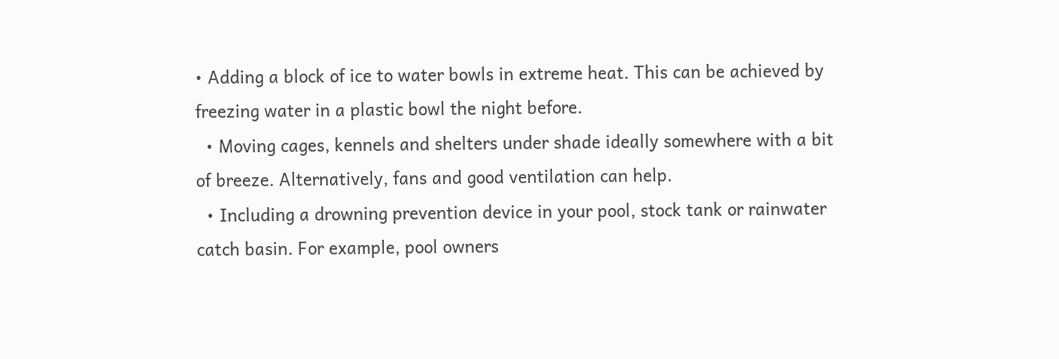• Adding a block of ice to water bowls in extreme heat. This can be achieved by freezing water in a plastic bowl the night before.
  • Moving cages, kennels and shelters under shade ideally somewhere with a bit of breeze. Alternatively, fans and good ventilation can help.
  • Including a drowning prevention device in your pool, stock tank or rainwater catch basin. For example, pool owners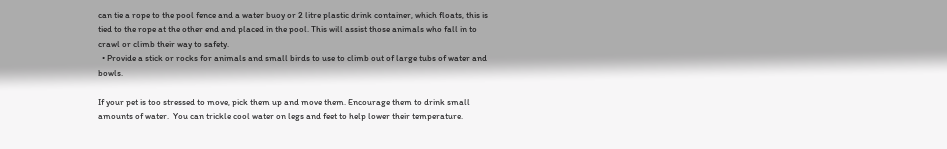can tie a rope to the pool fence and a water buoy or 2 litre plastic drink container, which floats, this is tied to the rope at the other end and placed in the pool. This will assist those animals who fall in to crawl or climb their way to safety.
  • Provide a stick or rocks for animals and small birds to use to climb out of large tubs of water and bowls.

If your pet is too stressed to move, pick them up and move them. Encourage them to drink small amounts of water.  You can trickle cool water on legs and feet to help lower their temperature.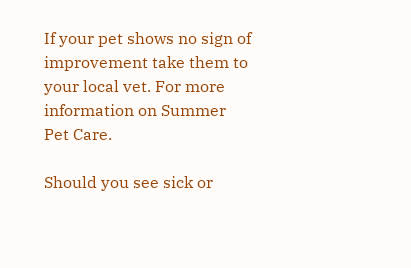If your pet shows no sign of improvement take them to your local vet. For more information on Summer Pet Care.

Should you see sick or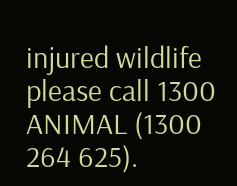injured wildlife please call 1300 ANIMAL (1300 264 625).